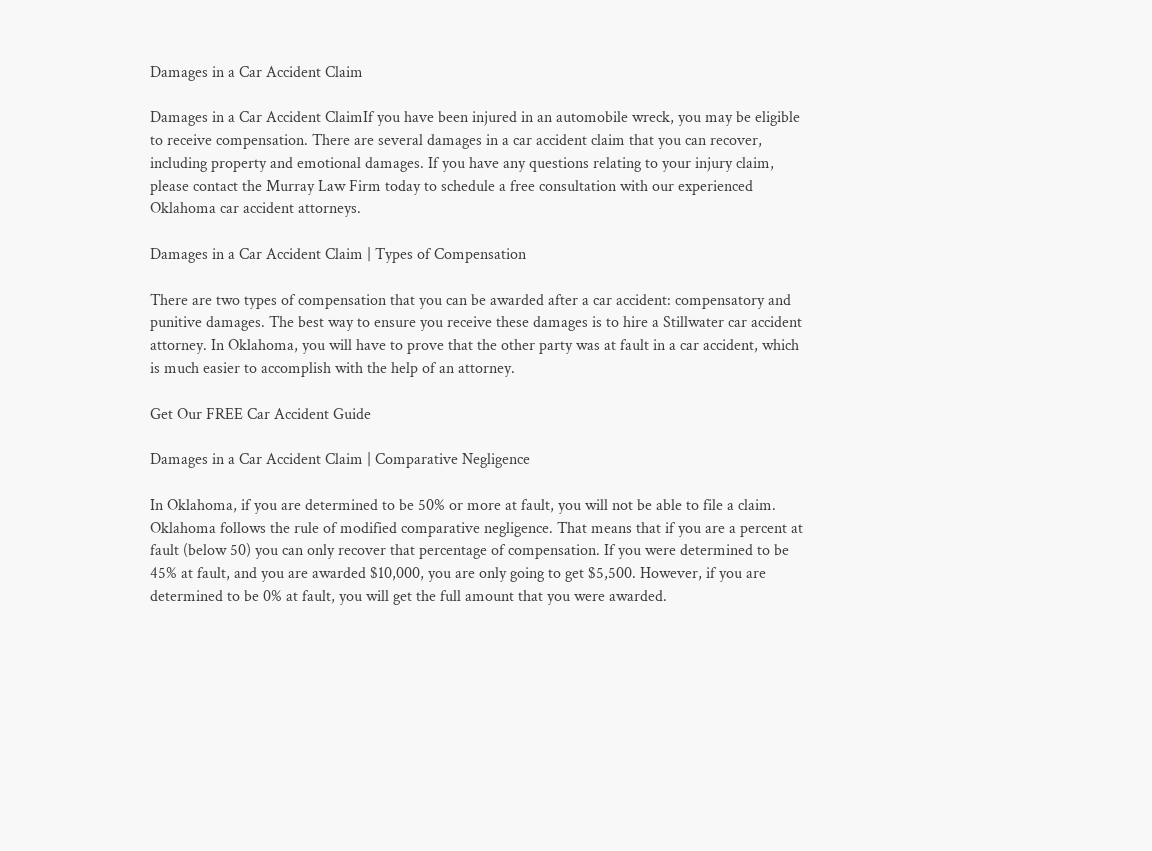Damages in a Car Accident Claim

Damages in a Car Accident ClaimIf you have been injured in an automobile wreck, you may be eligible to receive compensation. There are several damages in a car accident claim that you can recover, including property and emotional damages. If you have any questions relating to your injury claim, please contact the Murray Law Firm today to schedule a free consultation with our experienced Oklahoma car accident attorneys.

Damages in a Car Accident Claim | Types of Compensation

There are two types of compensation that you can be awarded after a car accident: compensatory and punitive damages. The best way to ensure you receive these damages is to hire a Stillwater car accident attorney. In Oklahoma, you will have to prove that the other party was at fault in a car accident, which is much easier to accomplish with the help of an attorney.

Get Our FREE Car Accident Guide

Damages in a Car Accident Claim | Comparative Negligence

In Oklahoma, if you are determined to be 50% or more at fault, you will not be able to file a claim. Oklahoma follows the rule of modified comparative negligence. That means that if you are a percent at fault (below 50) you can only recover that percentage of compensation. If you were determined to be 45% at fault, and you are awarded $10,000, you are only going to get $5,500. However, if you are determined to be 0% at fault, you will get the full amount that you were awarded.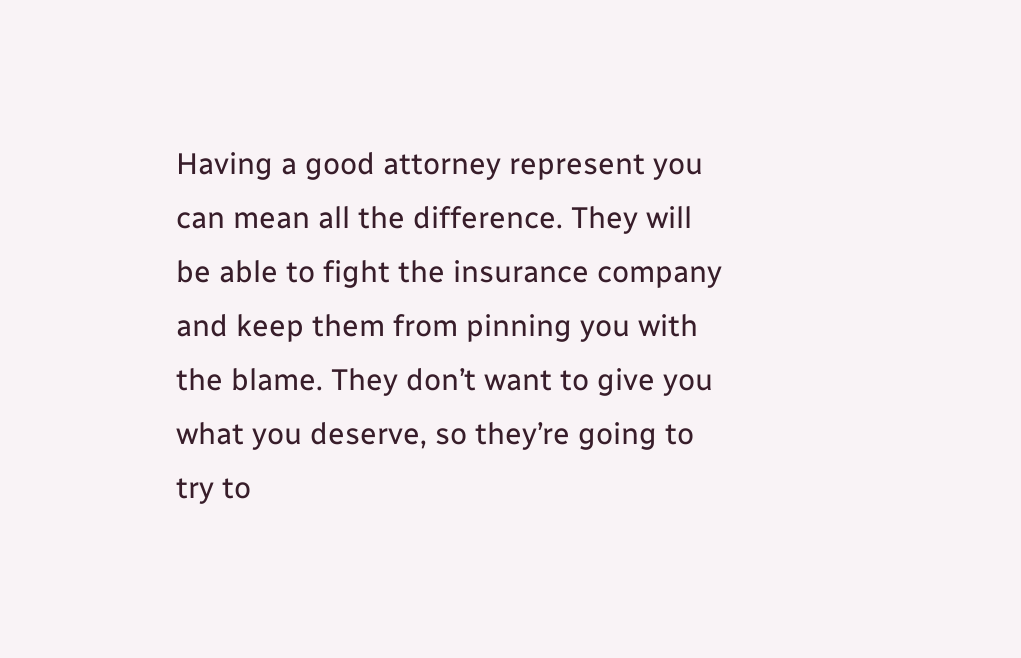Having a good attorney represent you can mean all the difference. They will be able to fight the insurance company and keep them from pinning you with the blame. They don’t want to give you what you deserve, so they’re going to try to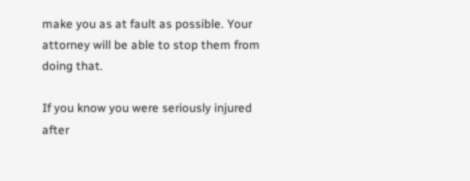make you as at fault as possible. Your attorney will be able to stop them from doing that.

If you know you were seriously injured after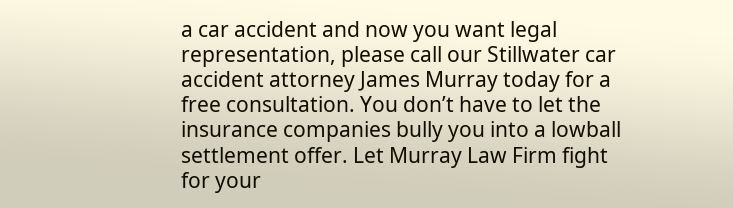a car accident and now you want legal representation, please call our Stillwater car accident attorney James Murray today for a free consultation. You don’t have to let the insurance companies bully you into a lowball settlement offer. Let Murray Law Firm fight for your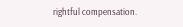rightful compensation.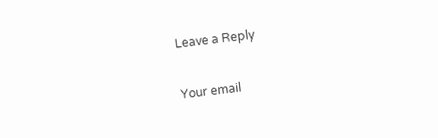Leave a Reply

Your email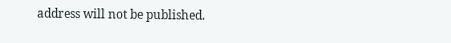address will not be published.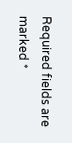Required fields are marked *